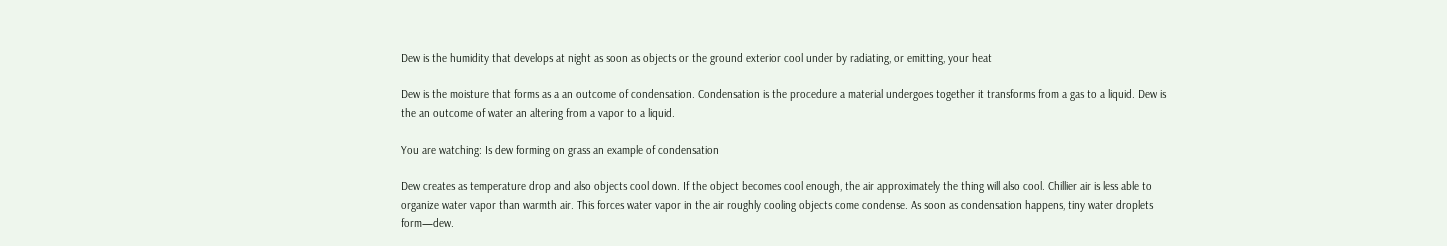Dew is the humidity that develops at night as soon as objects or the ground exterior cool under by radiating, or emitting, your heat

Dew is the moisture that forms as a an outcome of condensation. Condensation is the procedure a material undergoes together it transforms from a gas to a liquid. Dew is the an outcome of water an altering from a vapor to a liquid.

You are watching: Is dew forming on grass an example of condensation

Dew creates as temperature drop and also objects cool down. If the object becomes cool enough, the air approximately the thing will also cool. Chillier air is less able to organize water vapor than warmth air. This forces water vapor in the air roughly cooling objects come condense. As soon as condensation happens, tiny water droplets form—dew.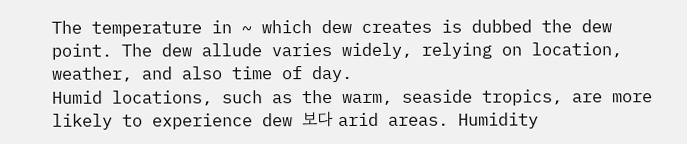The temperature in ~ which dew creates is dubbed the dew point. The dew allude varies widely, relying on location, weather, and also time of day.
Humid locations, such as the warm, seaside tropics, are more likely to experience dew 보다 arid areas. Humidity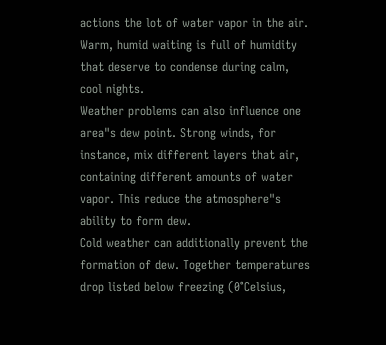actions the lot of water vapor in the air. Warm, humid waiting is full of humidity that deserve to condense during calm, cool nights.
Weather problems can also influence one area"s dew point. Strong winds, for instance, mix different layers that air, containing different amounts of water vapor. This reduce the atmosphere"s ability to form dew.
Cold weather can additionally prevent the formation of dew. Together temperatures drop listed below freezing (0°Celsius,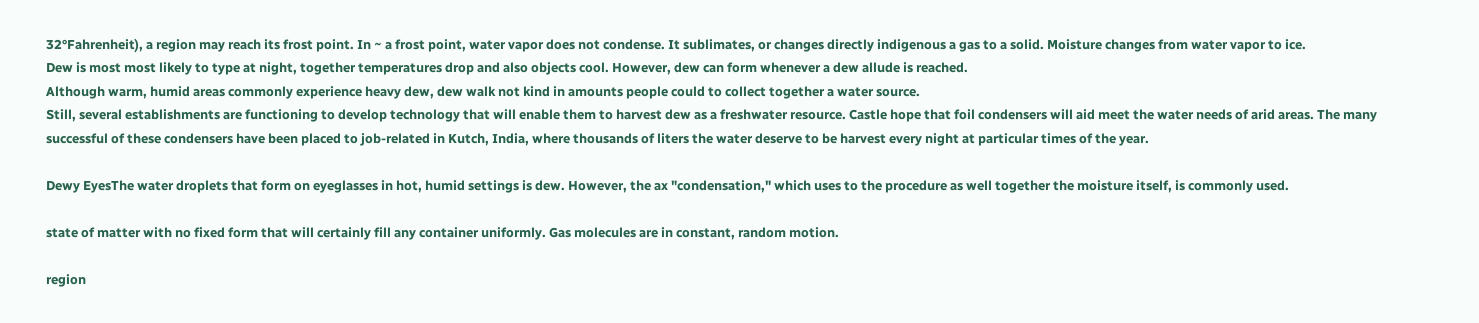32°Fahrenheit), a region may reach its frost point. In ~ a frost point, water vapor does not condense. It sublimates, or changes directly indigenous a gas to a solid. Moisture changes from water vapor to ice.
Dew is most most likely to type at night, together temperatures drop and also objects cool. However, dew can form whenever a dew allude is reached.
Although warm, humid areas commonly experience heavy dew, dew walk not kind in amounts people could to collect together a water source.
Still, several establishments are functioning to develop technology that will enable them to harvest dew as a freshwater resource. Castle hope that foil condensers will aid meet the water needs of arid areas. The many successful of these condensers have been placed to job-related in Kutch, India, where thousands of liters the water deserve to be harvest every night at particular times of the year.

Dewy EyesThe water droplets that form on eyeglasses in hot, humid settings is dew. However, the ax "condensation," which uses to the procedure as well together the moisture itself, is commonly used.

state of matter with no fixed form that will certainly fill any container uniformly. Gas molecules are in constant, random motion.

region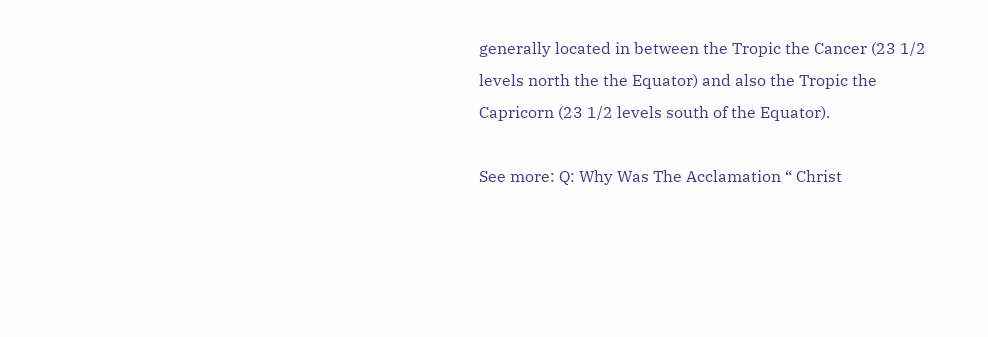generally located in between the Tropic the Cancer (23 1/2 levels north the the Equator) and also the Tropic the Capricorn (23 1/2 levels south of the Equator).

See more: Q: Why Was The Acclamation “ Christ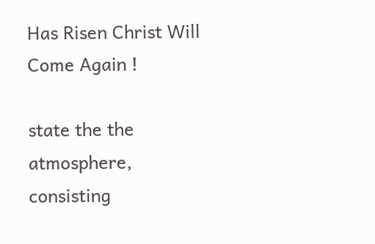Has Risen Christ Will Come Again !

state the the atmosphere, consisting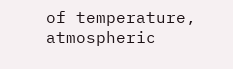of temperature, atmospheric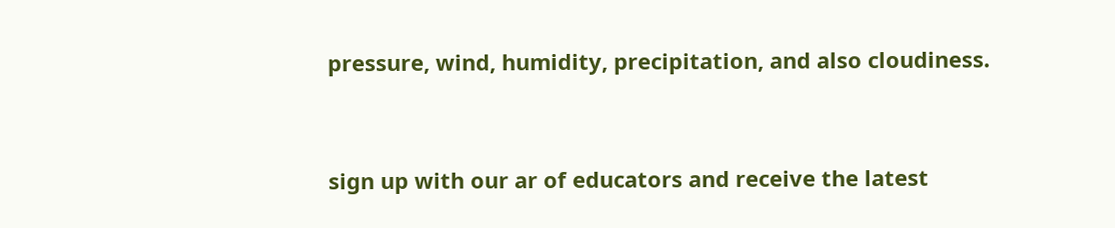pressure, wind, humidity, precipitation, and also cloudiness.


sign up with our ar of educators and receive the latest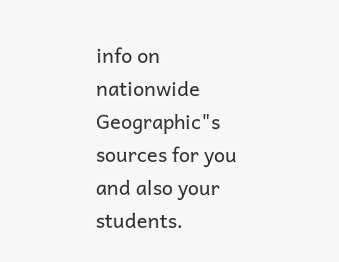info on nationwide Geographic"s sources for you and also your students.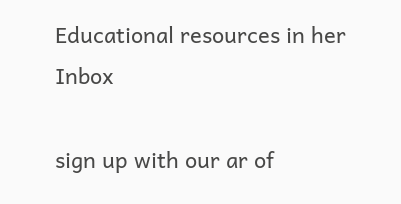Educational resources in her Inbox

sign up with our ar of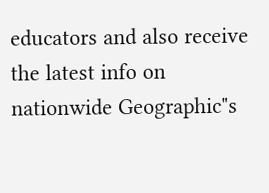educators and also receive the latest info on nationwide Geographic"s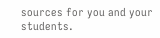sources for you and your students.